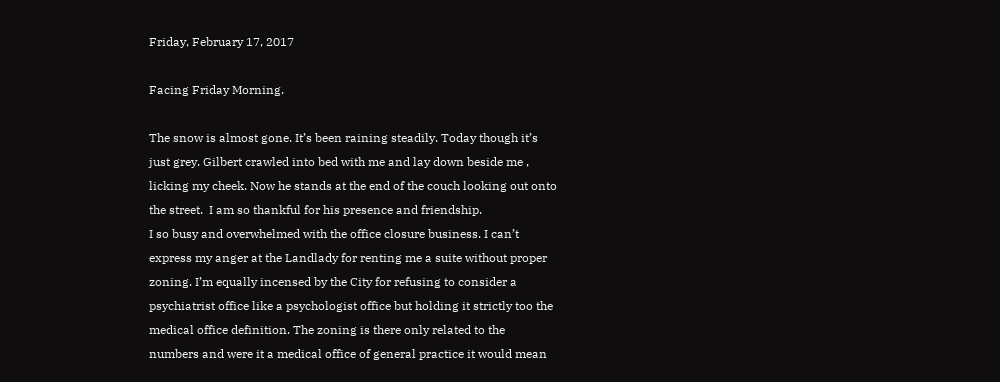Friday, February 17, 2017

Facing Friday Morning.

The snow is almost gone. It’s been raining steadily. Today though it’s just grey. Gilbert crawled into bed with me and lay down beside me , licking my cheek. Now he stands at the end of the couch looking out onto the street.  I am so thankful for his presence and friendship.
I so busy and overwhelmed with the office closure business. I can’t express my anger at the Landlady for renting me a suite without proper zoning. I’m equally incensed by the City for refusing to consider a psychiatrist office like a psychologist office but holding it strictly too the medical office definition. The zoning is there only related to the numbers and were it a medical office of general practice it would mean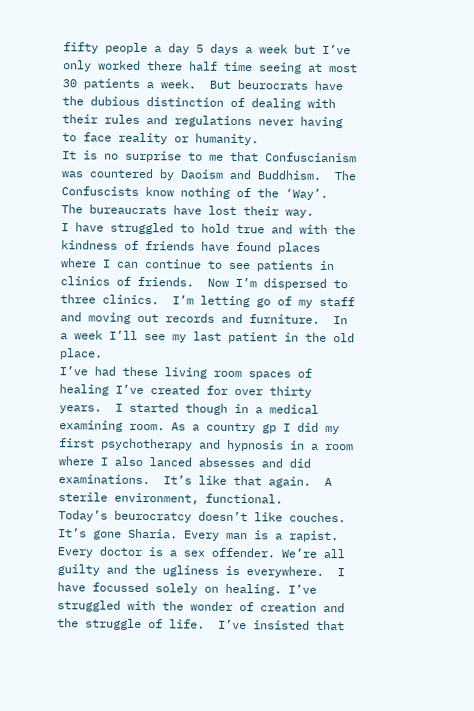fifty people a day 5 days a week but I’ve only worked there half time seeing at most 30 patients a week.  But beurocrats have the dubious distinction of dealing with their rules and regulations never having to face reality or humanity.
It is no surprise to me that Confuscianism was countered by Daoism and Buddhism.  The Confuscists know nothing of the ‘Way’.  The bureaucrats have lost their way.
I have struggled to hold true and with the kindness of friends have found places where I can continue to see patients in clinics of friends.  Now I’m dispersed to three clinics.  I’m letting go of my staff and moving out records and furniture.  In a week I’ll see my last patient in the old place.
I’ve had these living room spaces of healing I’ve created for over thirty years.  I started though in a medical examining room. As a country gp I did my first psychotherapy and hypnosis in a room where I also lanced absesses and did examinations.  It’s like that again.  A sterile environment, functional.
Today’s beurocratcy doesn’t like couches.  It’s gone Sharia. Every man is a rapist. Every doctor is a sex offender. We’re all guilty and the ugliness is everywhere.  I have focussed solely on healing. I’ve struggled with the wonder of creation and the struggle of life.  I’ve insisted that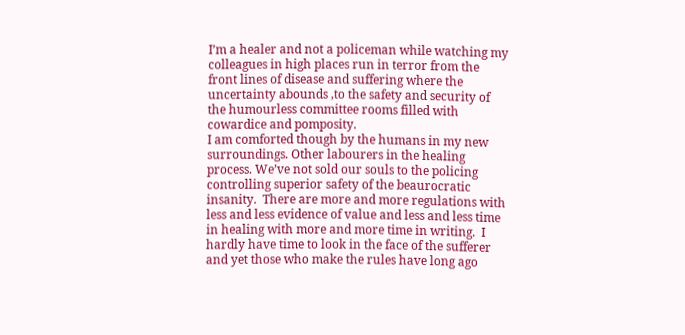I’m a healer and not a policeman while watching my colleagues in high places run in terror from the front lines of disease and suffering where the uncertainty abounds ,to the safety and security of the humourless committee rooms filled with cowardice and pomposity.
I am comforted though by the humans in my new surroundings. Other labourers in the healing process. We’ve not sold our souls to the policing controlling superior safety of the beaurocratic insanity.  There are more and more regulations with less and less evidence of value and less and less time in healing with more and more time in writing.  I hardly have time to look in the face of the sufferer and yet those who make the rules have long ago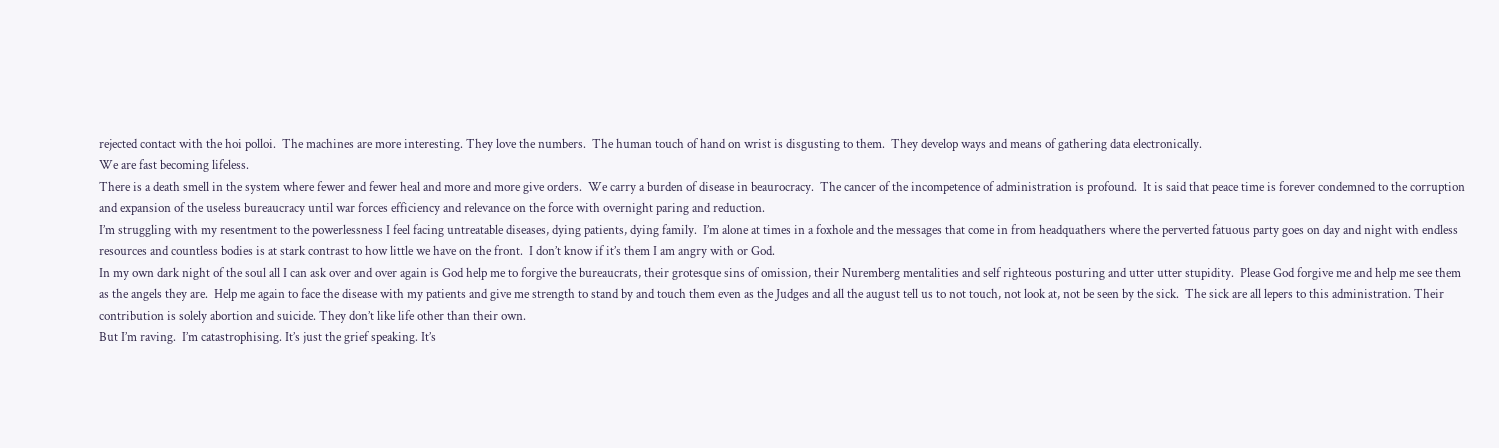rejected contact with the hoi polloi.  The machines are more interesting. They love the numbers.  The human touch of hand on wrist is disgusting to them.  They develop ways and means of gathering data electronically.
We are fast becoming lifeless.
There is a death smell in the system where fewer and fewer heal and more and more give orders.  We carry a burden of disease in beaurocracy.  The cancer of the incompetence of administration is profound.  It is said that peace time is forever condemned to the corruption and expansion of the useless bureaucracy until war forces efficiency and relevance on the force with overnight paring and reduction.
I’m struggling with my resentment to the powerlessness I feel facing untreatable diseases, dying patients, dying family.  I’m alone at times in a foxhole and the messages that come in from headquathers where the perverted fatuous party goes on day and night with endless resources and countless bodies is at stark contrast to how little we have on the front.  I don’t know if it’s them I am angry with or God.
In my own dark night of the soul all I can ask over and over again is God help me to forgive the bureaucrats, their grotesque sins of omission, their Nuremberg mentalities and self righteous posturing and utter utter stupidity.  Please God forgive me and help me see them as the angels they are.  Help me again to face the disease with my patients and give me strength to stand by and touch them even as the Judges and all the august tell us to not touch, not look at, not be seen by the sick.  The sick are all lepers to this administration. Their contribution is solely abortion and suicide. They don’t like life other than their own.
But I’m raving.  I’m catastrophising. It’s just the grief speaking. It’s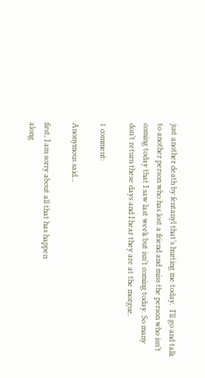just another death by fentanyl that’s hurting me today.  I’ll go and talk to another person who has lost a friend and miss the person who isn’t coming today that I saw last week but isn’t coming today. So many don’t return these days and I hear they are at the morgue.

1 comment:

Anonymous said...

first, I am sorry about all that has happen
along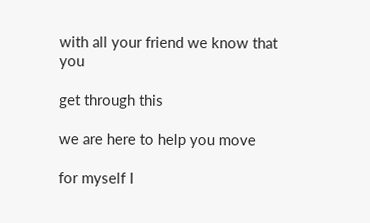with all your friend we know that you

get through this

we are here to help you move

for myself I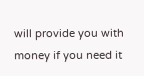will provide you with money if you need it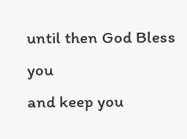until then God Bless you
and keep you